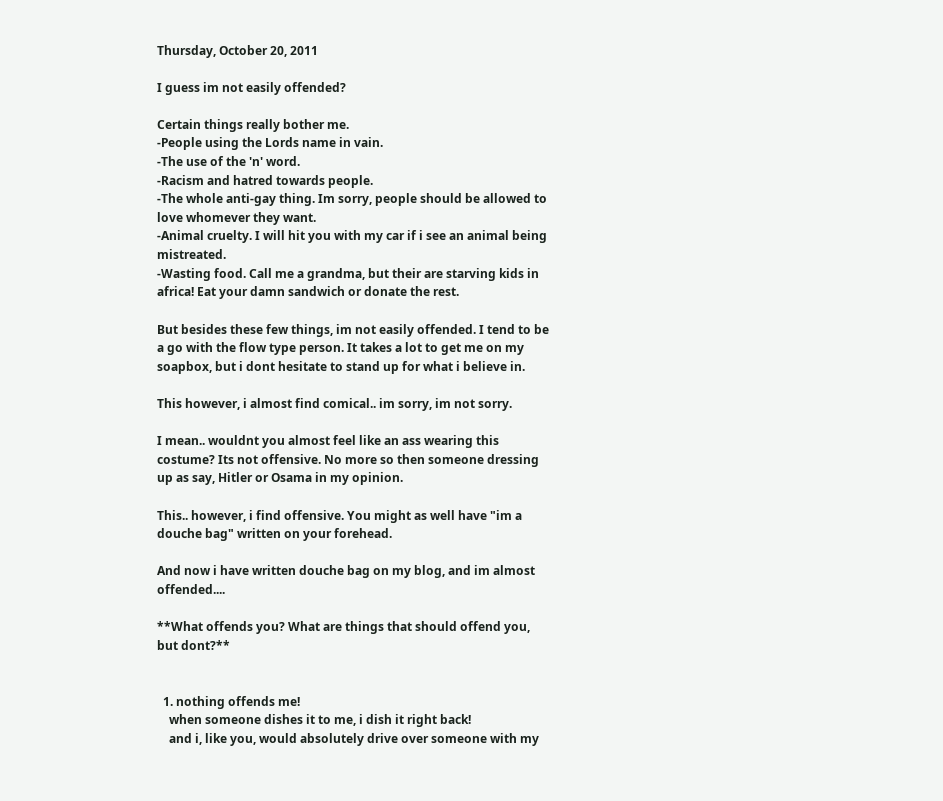Thursday, October 20, 2011

I guess im not easily offended?

Certain things really bother me.
-People using the Lords name in vain.
-The use of the 'n' word.
-Racism and hatred towards people.
-The whole anti-gay thing. Im sorry, people should be allowed to love whomever they want.
-Animal cruelty. I will hit you with my car if i see an animal being mistreated.
-Wasting food. Call me a grandma, but their are starving kids in africa! Eat your damn sandwich or donate the rest.

But besides these few things, im not easily offended. I tend to be a go with the flow type person. It takes a lot to get me on my soapbox, but i dont hesitate to stand up for what i believe in.

This however, i almost find comical.. im sorry, im not sorry.

I mean.. wouldnt you almost feel like an ass wearing this costume? Its not offensive. No more so then someone dressing up as say, Hitler or Osama in my opinion.

This.. however, i find offensive. You might as well have "im a douche bag" written on your forehead.

And now i have written douche bag on my blog, and im almost offended....

**What offends you? What are things that should offend you, but dont?**


  1. nothing offends me!
    when someone dishes it to me, i dish it right back!
    and i, like you, would absolutely drive over someone with my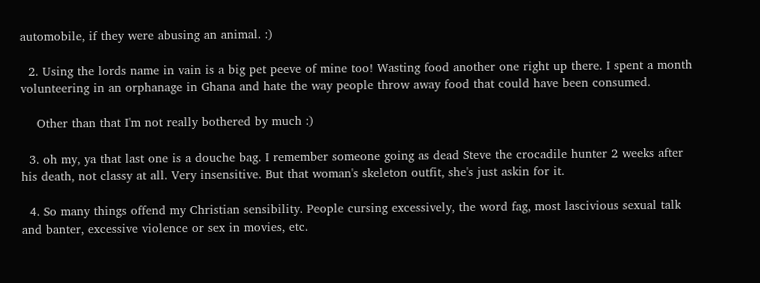automobile, if they were abusing an animal. :)

  2. Using the lords name in vain is a big pet peeve of mine too! Wasting food another one right up there. I spent a month volunteering in an orphanage in Ghana and hate the way people throw away food that could have been consumed.

    Other than that I'm not really bothered by much :)

  3. oh my, ya that last one is a douche bag. I remember someone going as dead Steve the crocadile hunter 2 weeks after his death, not classy at all. Very insensitive. But that woman's skeleton outfit, she's just askin for it.

  4. So many things offend my Christian sensibility. People cursing excessively, the word fag, most lascivious sexual talk and banter, excessive violence or sex in movies, etc.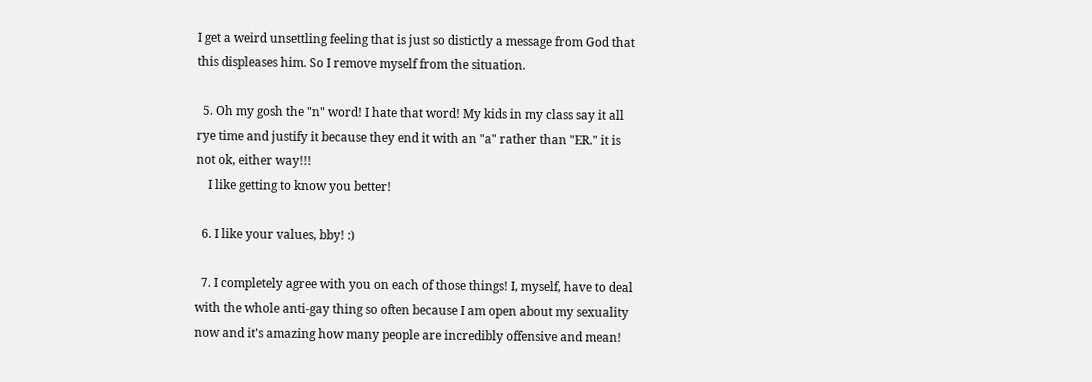I get a weird unsettling feeling that is just so distictly a message from God that this displeases him. So I remove myself from the situation.

  5. Oh my gosh the "n" word! I hate that word! My kids in my class say it all rye time and justify it because they end it with an "a" rather than "ER." it is not ok, either way!!!
    I like getting to know you better!

  6. I like your values, bby! :)

  7. I completely agree with you on each of those things! I, myself, have to deal with the whole anti-gay thing so often because I am open about my sexuality now and it's amazing how many people are incredibly offensive and mean!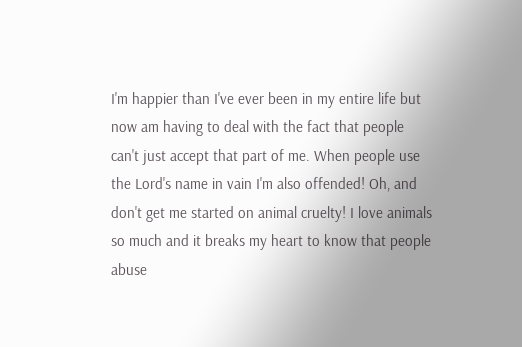I'm happier than I've ever been in my entire life but now am having to deal with the fact that people can't just accept that part of me. When people use the Lord's name in vain I'm also offended! Oh, and don't get me started on animal cruelty! I love animals so much and it breaks my heart to know that people abuse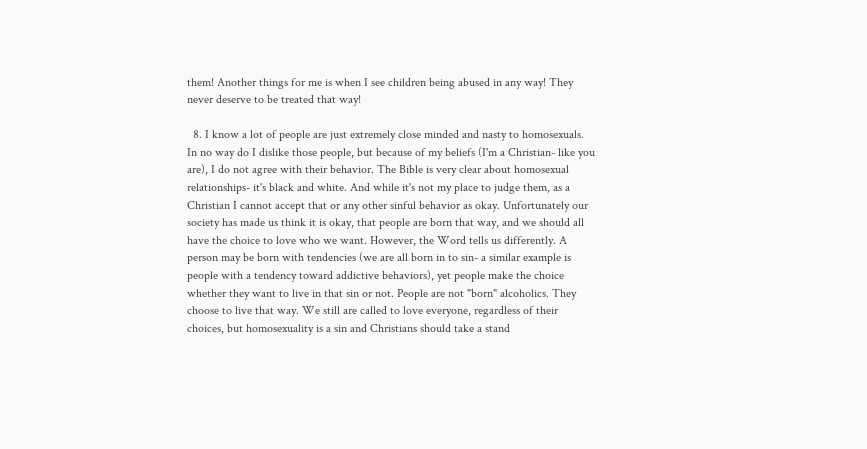them! Another things for me is when I see children being abused in any way! They never deserve to be treated that way!

  8. I know a lot of people are just extremely close minded and nasty to homosexuals. In no way do I dislike those people, but because of my beliefs (I'm a Christian- like you are), I do not agree with their behavior. The Bible is very clear about homosexual relationships- it's black and white. And while it's not my place to judge them, as a Christian I cannot accept that or any other sinful behavior as okay. Unfortunately our society has made us think it is okay, that people are born that way, and we should all have the choice to love who we want. However, the Word tells us differently. A person may be born with tendencies (we are all born in to sin- a similar example is people with a tendency toward addictive behaviors), yet people make the choice whether they want to live in that sin or not. People are not "born" alcoholics. They choose to live that way. We still are called to love everyone, regardless of their choices, but homosexuality is a sin and Christians should take a stand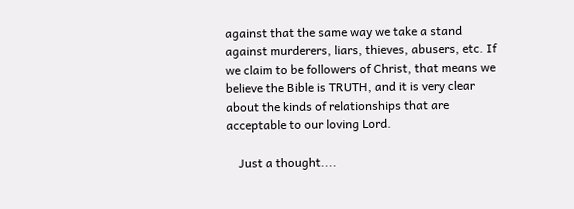against that the same way we take a stand against murderers, liars, thieves, abusers, etc. If we claim to be followers of Christ, that means we believe the Bible is TRUTH, and it is very clear about the kinds of relationships that are acceptable to our loving Lord.

    Just a thought....